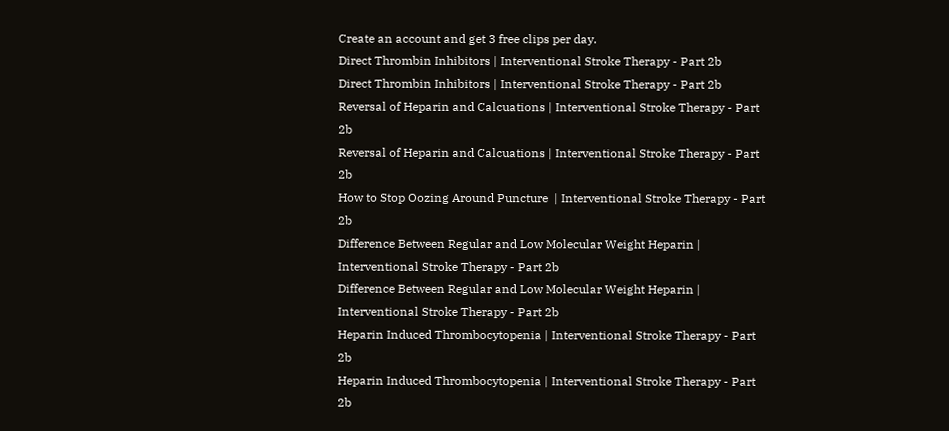Create an account and get 3 free clips per day.
Direct Thrombin Inhibitors | Interventional Stroke Therapy - Part 2b
Direct Thrombin Inhibitors | Interventional Stroke Therapy - Part 2b
Reversal of Heparin and Calcuations | Interventional Stroke Therapy - Part 2b
Reversal of Heparin and Calcuations | Interventional Stroke Therapy - Part 2b
How to Stop Oozing Around Puncture  | Interventional Stroke Therapy - Part 2b
Difference Between Regular and Low Molecular Weight Heparin | Interventional Stroke Therapy - Part 2b
Difference Between Regular and Low Molecular Weight Heparin | Interventional Stroke Therapy - Part 2b
Heparin Induced Thrombocytopenia | Interventional Stroke Therapy - Part 2b
Heparin Induced Thrombocytopenia | Interventional Stroke Therapy - Part 2b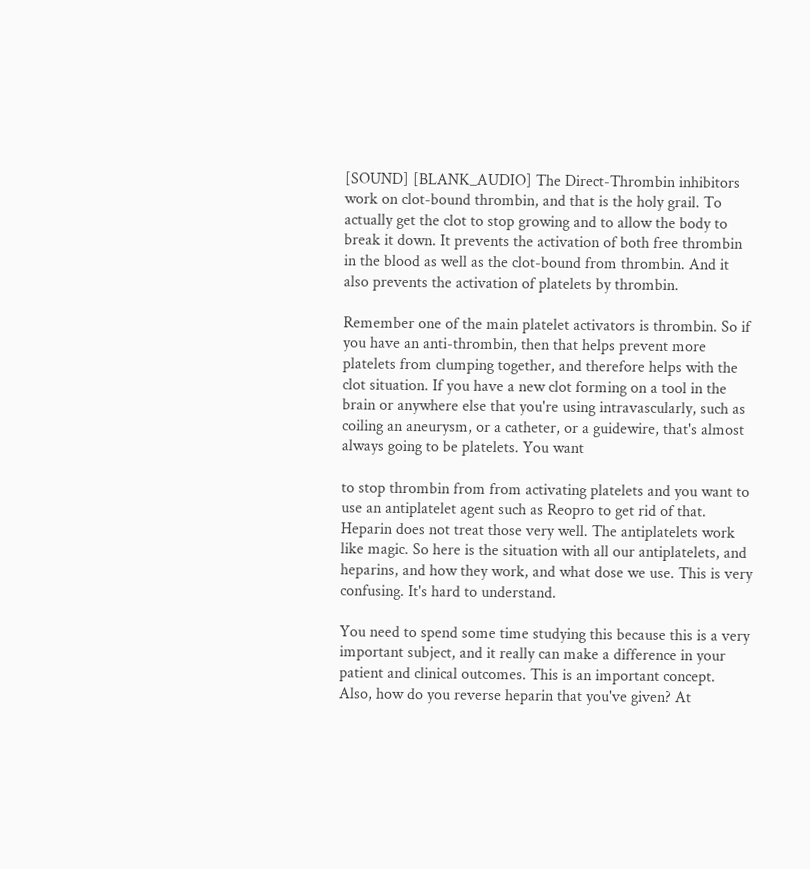[SOUND] [BLANK_AUDIO] The Direct-Thrombin inhibitors work on clot-bound thrombin, and that is the holy grail. To actually get the clot to stop growing and to allow the body to break it down. It prevents the activation of both free thrombin in the blood as well as the clot-bound from thrombin. And it also prevents the activation of platelets by thrombin.

Remember one of the main platelet activators is thrombin. So if you have an anti-thrombin, then that helps prevent more platelets from clumping together, and therefore helps with the clot situation. If you have a new clot forming on a tool in the brain or anywhere else that you're using intravascularly, such as coiling an aneurysm, or a catheter, or a guidewire, that's almost always going to be platelets. You want

to stop thrombin from from activating platelets and you want to use an antiplatelet agent such as Reopro to get rid of that. Heparin does not treat those very well. The antiplatelets work like magic. So here is the situation with all our antiplatelets, and heparins, and how they work, and what dose we use. This is very confusing. It's hard to understand.

You need to spend some time studying this because this is a very important subject, and it really can make a difference in your patient and clinical outcomes. This is an important concept. Also, how do you reverse heparin that you've given? At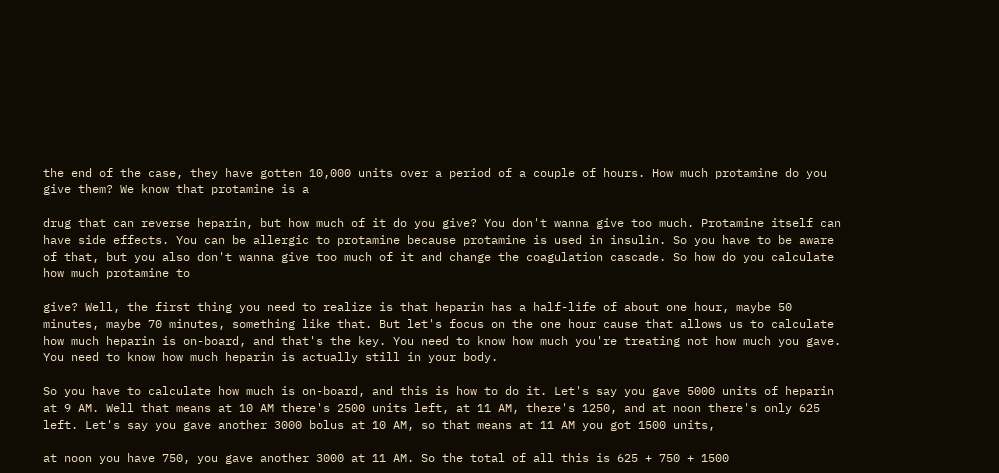the end of the case, they have gotten 10,000 units over a period of a couple of hours. How much protamine do you give them? We know that protamine is a

drug that can reverse heparin, but how much of it do you give? You don't wanna give too much. Protamine itself can have side effects. You can be allergic to protamine because protamine is used in insulin. So you have to be aware of that, but you also don't wanna give too much of it and change the coagulation cascade. So how do you calculate how much protamine to

give? Well, the first thing you need to realize is that heparin has a half-life of about one hour, maybe 50 minutes, maybe 70 minutes, something like that. But let's focus on the one hour cause that allows us to calculate how much heparin is on-board, and that's the key. You need to know how much you're treating not how much you gave. You need to know how much heparin is actually still in your body.

So you have to calculate how much is on-board, and this is how to do it. Let's say you gave 5000 units of heparin at 9 AM. Well that means at 10 AM there's 2500 units left, at 11 AM, there's 1250, and at noon there's only 625 left. Let's say you gave another 3000 bolus at 10 AM, so that means at 11 AM you got 1500 units,

at noon you have 750, you gave another 3000 at 11 AM. So the total of all this is 625 + 750 + 1500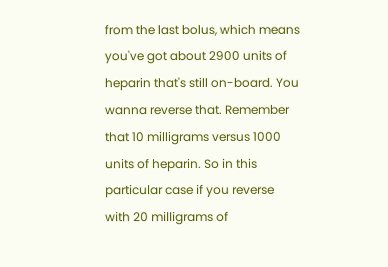from the last bolus, which means you've got about 2900 units of heparin that's still on-board. You wanna reverse that. Remember that 10 milligrams versus 1000 units of heparin. So in this particular case if you reverse with 20 milligrams of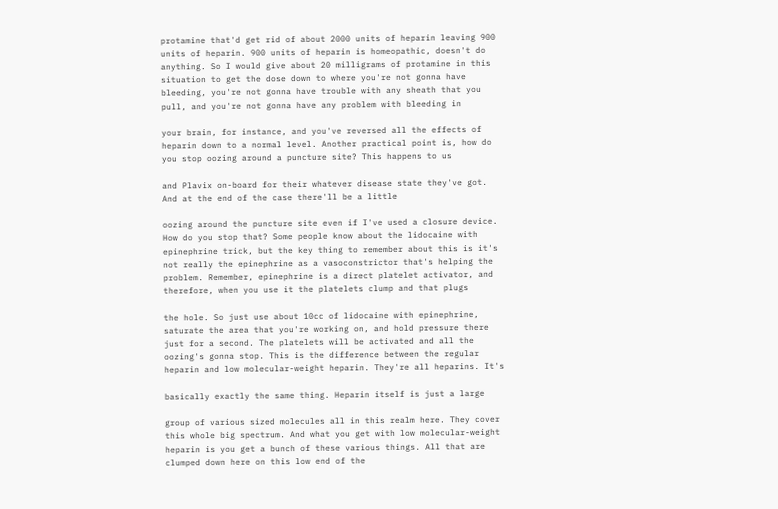protamine that'd get rid of about 2000 units of heparin leaving 900 units of heparin. 900 units of heparin is homeopathic, doesn't do anything. So I would give about 20 milligrams of protamine in this situation to get the dose down to where you're not gonna have bleeding, you're not gonna have trouble with any sheath that you pull, and you're not gonna have any problem with bleeding in

your brain, for instance, and you've reversed all the effects of heparin down to a normal level. Another practical point is, how do you stop oozing around a puncture site? This happens to us

and Plavix on-board for their whatever disease state they've got. And at the end of the case there'll be a little

oozing around the puncture site even if I've used a closure device. How do you stop that? Some people know about the lidocaine with epinephrine trick, but the key thing to remember about this is it's not really the epinephrine as a vasoconstrictor that's helping the problem. Remember, epinephrine is a direct platelet activator, and therefore, when you use it the platelets clump and that plugs

the hole. So just use about 10cc of lidocaine with epinephrine, saturate the area that you're working on, and hold pressure there just for a second. The platelets will be activated and all the oozing's gonna stop. This is the difference between the regular heparin and low molecular-weight heparin. They're all heparins. It's

basically exactly the same thing. Heparin itself is just a large

group of various sized molecules all in this realm here. They cover this whole big spectrum. And what you get with low molecular-weight heparin is you get a bunch of these various things. All that are clumped down here on this low end of the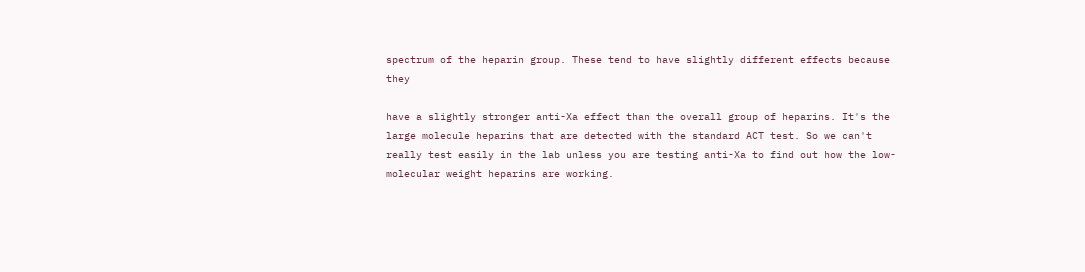spectrum of the heparin group. These tend to have slightly different effects because they

have a slightly stronger anti-Xa effect than the overall group of heparins. It's the large molecule heparins that are detected with the standard ACT test. So we can't really test easily in the lab unless you are testing anti-Xa to find out how the low-molecular weight heparins are working.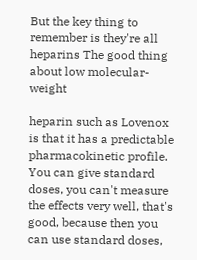But the key thing to remember is they're all heparins The good thing about low molecular-weight

heparin such as Lovenox is that it has a predictable pharmacokinetic profile. You can give standard doses, you can't measure the effects very well, that's good, because then you can use standard doses,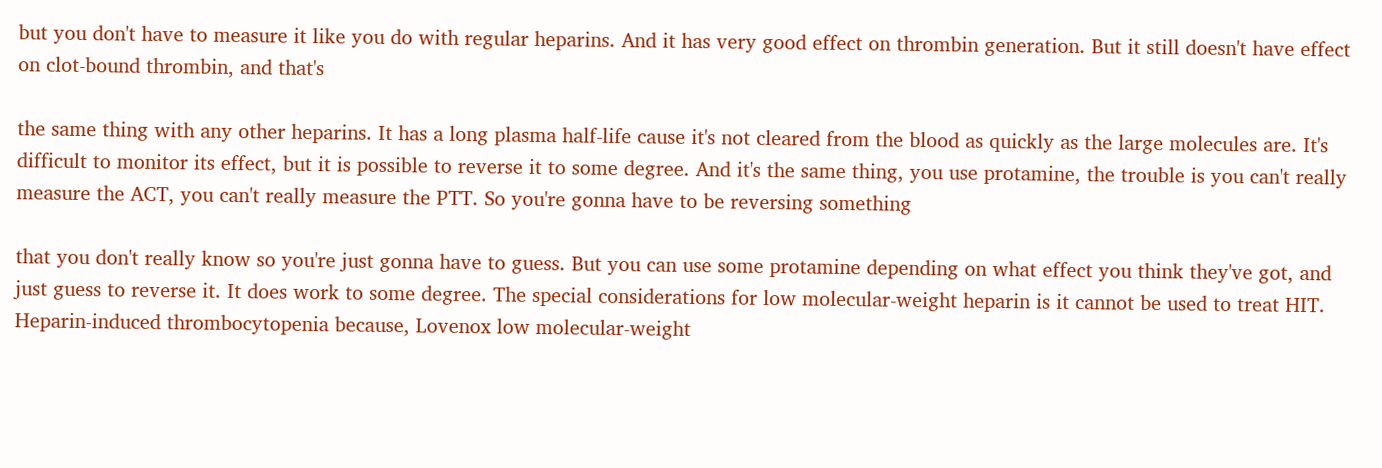but you don't have to measure it like you do with regular heparins. And it has very good effect on thrombin generation. But it still doesn't have effect on clot-bound thrombin, and that's

the same thing with any other heparins. It has a long plasma half-life cause it's not cleared from the blood as quickly as the large molecules are. It's difficult to monitor its effect, but it is possible to reverse it to some degree. And it's the same thing, you use protamine, the trouble is you can't really measure the ACT, you can't really measure the PTT. So you're gonna have to be reversing something

that you don't really know so you're just gonna have to guess. But you can use some protamine depending on what effect you think they've got, and just guess to reverse it. It does work to some degree. The special considerations for low molecular-weight heparin is it cannot be used to treat HIT. Heparin-induced thrombocytopenia because, Lovenox low molecular-weight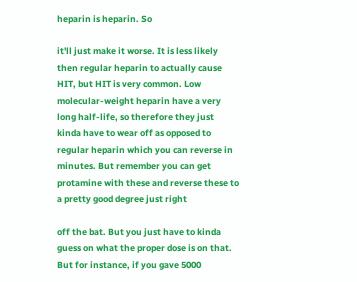heparin is heparin. So

it'll just make it worse. It is less likely then regular heparin to actually cause HIT, but HIT is very common. Low molecular-weight heparin have a very long half-life, so therefore they just kinda have to wear off as opposed to regular heparin which you can reverse in minutes. But remember you can get protamine with these and reverse these to a pretty good degree just right

off the bat. But you just have to kinda guess on what the proper dose is on that. But for instance, if you gave 5000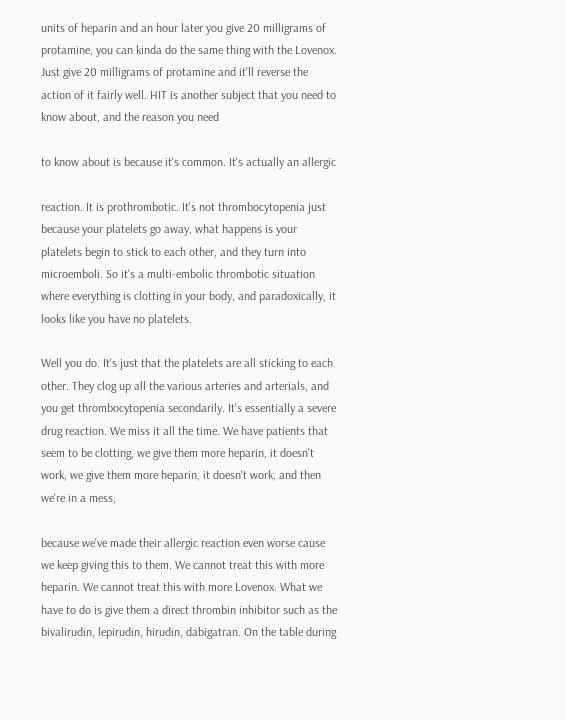units of heparin and an hour later you give 20 milligrams of protamine, you can kinda do the same thing with the Lovenox. Just give 20 milligrams of protamine and it'll reverse the action of it fairly well. HIT is another subject that you need to know about, and the reason you need

to know about is because it's common. It's actually an allergic

reaction. It is prothrombotic. It's not thrombocytopenia just because your platelets go away, what happens is your platelets begin to stick to each other, and they turn into microemboli. So it's a multi-embolic thrombotic situation where everything is clotting in your body, and paradoxically, it looks like you have no platelets.

Well you do. It's just that the platelets are all sticking to each other. They clog up all the various arteries and arterials, and you get thrombocytopenia secondarily. It's essentially a severe drug reaction. We miss it all the time. We have patients that seem to be clotting, we give them more heparin, it doesn't work, we give them more heparin, it doesn't work, and then we're in a mess,

because we've made their allergic reaction even worse cause we keep giving this to them. We cannot treat this with more heparin. We cannot treat this with more Lovenox. What we have to do is give them a direct thrombin inhibitor such as the bivalirudin, lepirudin, hirudin, dabigatran. On the table during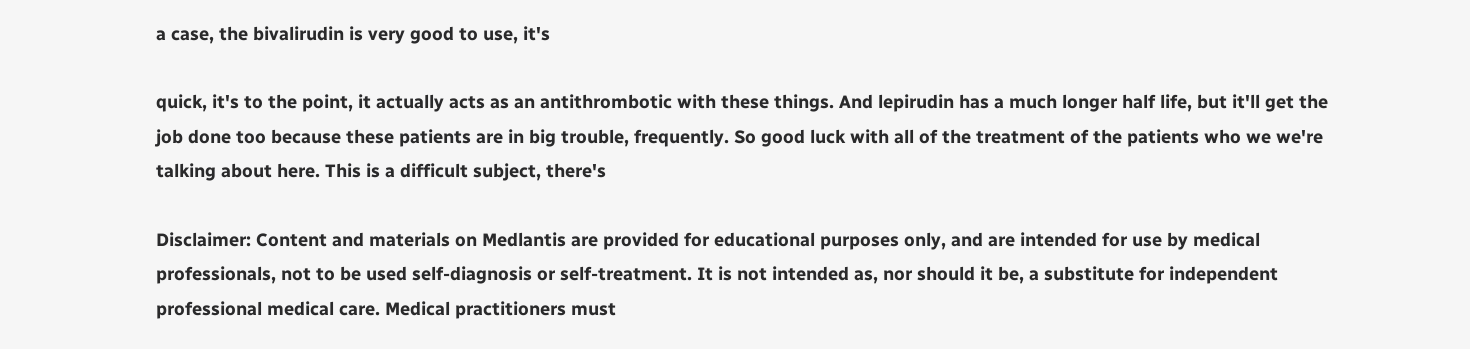a case, the bivalirudin is very good to use, it's

quick, it's to the point, it actually acts as an antithrombotic with these things. And lepirudin has a much longer half life, but it'll get the job done too because these patients are in big trouble, frequently. So good luck with all of the treatment of the patients who we we're talking about here. This is a difficult subject, there's

Disclaimer: Content and materials on Medlantis are provided for educational purposes only, and are intended for use by medical professionals, not to be used self-diagnosis or self-treatment. It is not intended as, nor should it be, a substitute for independent professional medical care. Medical practitioners must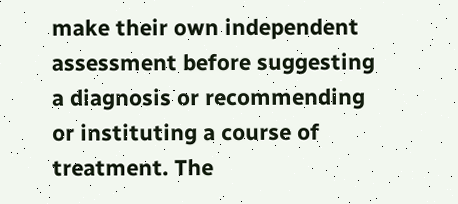make their own independent assessment before suggesting a diagnosis or recommending or instituting a course of treatment. The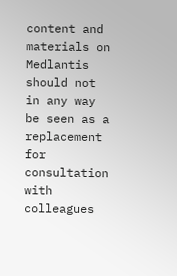content and materials on Medlantis should not in any way be seen as a replacement for consultation with colleagues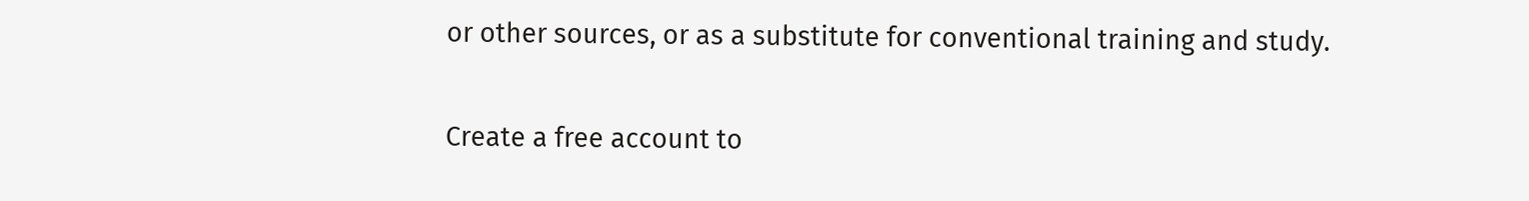or other sources, or as a substitute for conventional training and study.

Create a free account to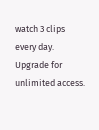watch 3 clips every day. Upgrade for unlimited access.